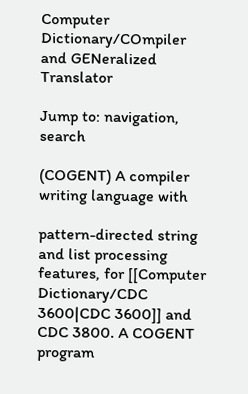Computer Dictionary/COmpiler and GENeralized Translator

Jump to: navigation, search

(COGENT) A compiler writing language with

pattern-directed string and list processing features, for [[Computer Dictionary/CDC 3600|CDC 3600]] and CDC 3800. A COGENT program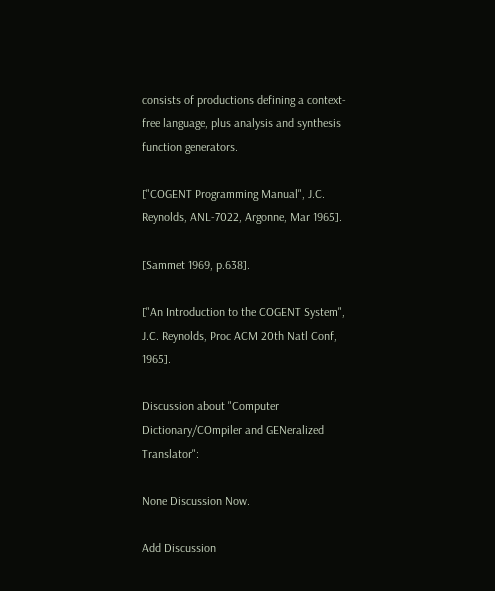consists of productions defining a context-free language, plus analysis and synthesis function generators.

["COGENT Programming Manual", J.C. Reynolds, ANL-7022, Argonne, Mar 1965].

[Sammet 1969, p.638].

["An Introduction to the COGENT System", J.C. Reynolds, Proc ACM 20th Natl Conf, 1965].

Discussion about "Computer Dictionary/COmpiler and GENeralized Translator":

None Discussion Now.

Add Discussion